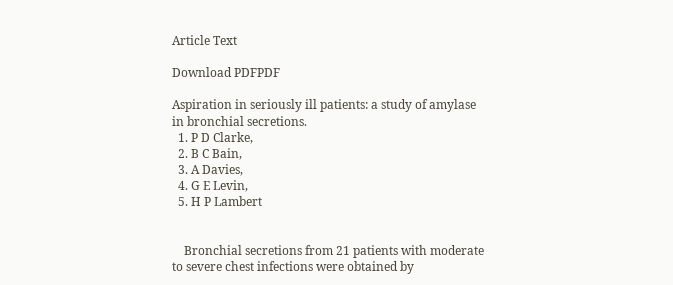Article Text

Download PDFPDF

Aspiration in seriously ill patients: a study of amylase in bronchial secretions.
  1. P D Clarke,
  2. B C Bain,
  3. A Davies,
  4. G E Levin,
  5. H P Lambert


    Bronchial secretions from 21 patients with moderate to severe chest infections were obtained by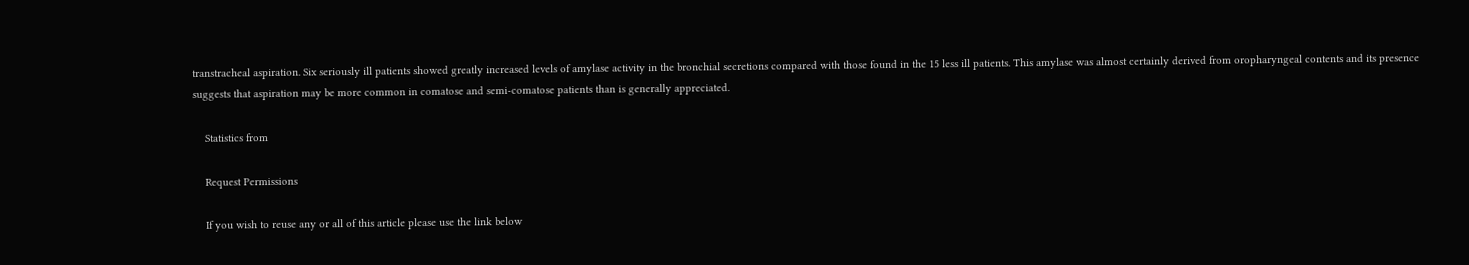transtracheal aspiration. Six seriously ill patients showed greatly increased levels of amylase activity in the bronchial secretions compared with those found in the 15 less ill patients. This amylase was almost certainly derived from oropharyngeal contents and its presence suggests that aspiration may be more common in comatose and semi-comatose patients than is generally appreciated.

    Statistics from

    Request Permissions

    If you wish to reuse any or all of this article please use the link below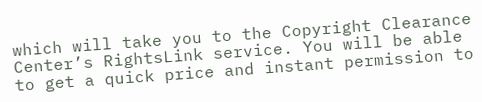which will take you to the Copyright Clearance Center’s RightsLink service. You will be able to get a quick price and instant permission to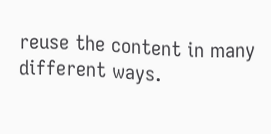reuse the content in many different ways.